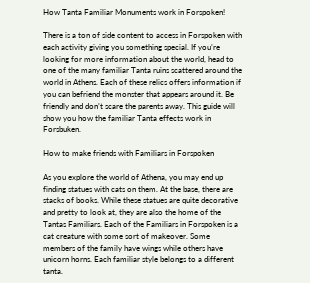How Tanta Familiar Monuments work in Forspoken!

There is a ton of side content to access in Forspoken with each activity giving you something special. If you’re looking for more information about the world, head to one of the many familiar Tanta ruins scattered around the world in Athens. Each of these relics offers information if you can befriend the monster that appears around it. Be friendly and don’t scare the parents away. This guide will show you how the familiar Tanta effects work in Forsbuken.

How to make friends with Familiars in Forspoken

As you explore the world of Athena, you may end up finding statues with cats on them. At the base, there are stacks of books. While these statues are quite decorative and pretty to look at, they are also the home of the Tantas Familiars. Each of the Familiars in Forspoken is a cat creature with some sort of makeover. Some members of the family have wings while others have unicorn horns. Each familiar style belongs to a different tanta.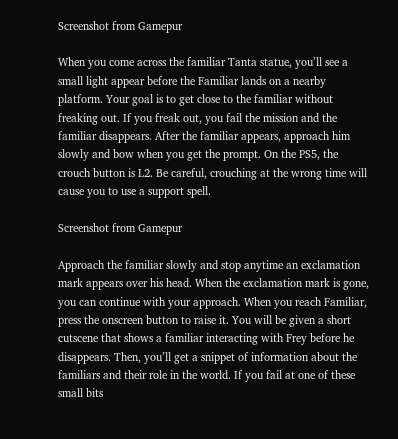Screenshot from Gamepur

When you come across the familiar Tanta statue, you’ll see a small light appear before the Familiar lands on a nearby platform. Your goal is to get close to the familiar without freaking out. If you freak out, you fail the mission and the familiar disappears. After the familiar appears, approach him slowly and bow when you get the prompt. On the PS5, the crouch button is L2. Be careful, crouching at the wrong time will cause you to use a support spell.

Screenshot from Gamepur

Approach the familiar slowly and stop anytime an exclamation mark appears over his head. When the exclamation mark is gone, you can continue with your approach. When you reach Familiar, press the onscreen button to raise it. You will be given a short cutscene that shows a familiar interacting with Frey before he disappears. Then, you’ll get a snippet of information about the familiars and their role in the world. If you fail at one of these small bits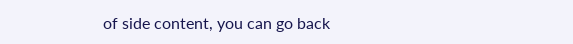of side content, you can go back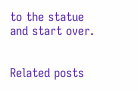to the statue and start over.


Related posts